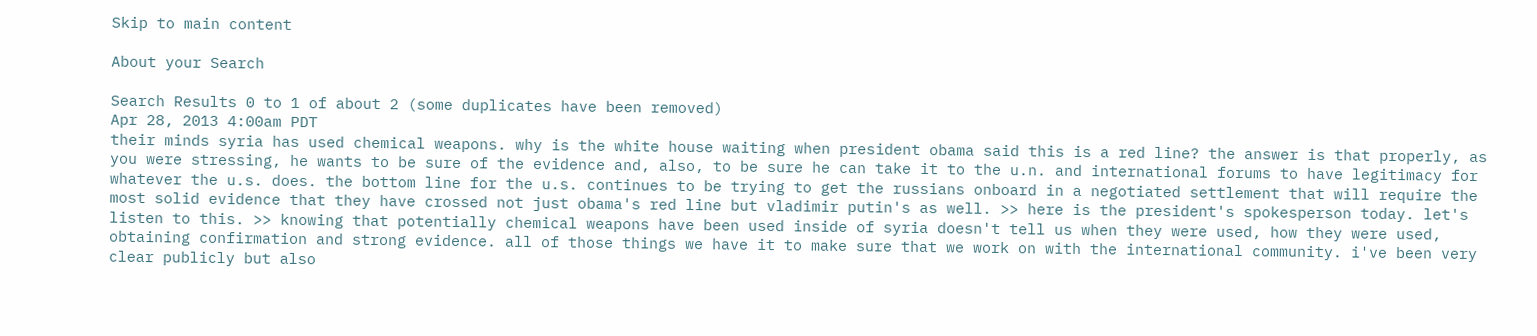Skip to main content

About your Search

Search Results 0 to 1 of about 2 (some duplicates have been removed)
Apr 28, 2013 4:00am PDT
their minds syria has used chemical weapons. why is the white house waiting when president obama said this is a red line? the answer is that properly, as you were stressing, he wants to be sure of the evidence and, also, to be sure he can take it to the u.n. and international forums to have legitimacy for whatever the u.s. does. the bottom line for the u.s. continues to be trying to get the russians onboard in a negotiated settlement that will require the most solid evidence that they have crossed not just obama's red line but vladimir putin's as well. >> here is the president's spokesperson today. let's listen to this. >> knowing that potentially chemical weapons have been used inside of syria doesn't tell us when they were used, how they were used, obtaining confirmation and strong evidence. all of those things we have it to make sure that we work on with the international community. i've been very clear publicly but also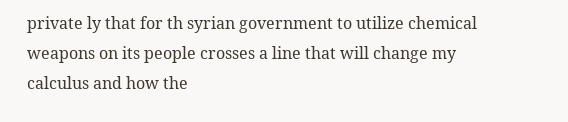private ly that for th syrian government to utilize chemical weapons on its people crosses a line that will change my calculus and how the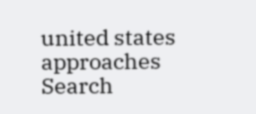united states approaches
Search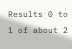Results 0 to 1 of about 2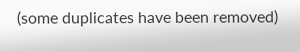(some duplicates have been removed)